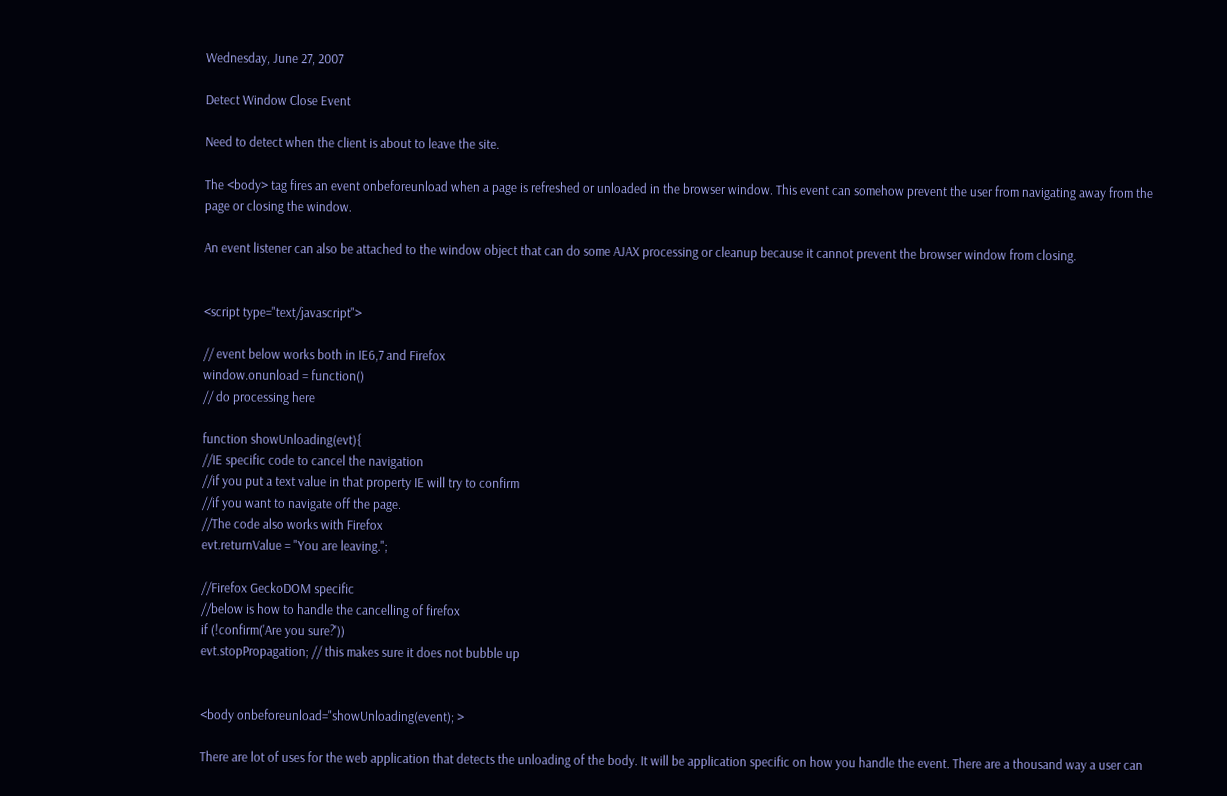Wednesday, June 27, 2007

Detect Window Close Event

Need to detect when the client is about to leave the site.

The <body> tag fires an event onbeforeunload when a page is refreshed or unloaded in the browser window. This event can somehow prevent the user from navigating away from the page or closing the window.

An event listener can also be attached to the window object that can do some AJAX processing or cleanup because it cannot prevent the browser window from closing.


<script type="text/javascript">

// event below works both in IE6,7 and Firefox
window.onunload = function()
// do processing here

function showUnloading(evt){
//IE specific code to cancel the navigation
//if you put a text value in that property IE will try to confirm
//if you want to navigate off the page.
//The code also works with Firefox
evt.returnValue = "You are leaving.";

//Firefox GeckoDOM specific
//below is how to handle the cancelling of firefox
if (!confirm('Are you sure?'))
evt.stopPropagation; // this makes sure it does not bubble up


<body onbeforeunload="showUnloading(event); >

There are lot of uses for the web application that detects the unloading of the body. It will be application specific on how you handle the event. There are a thousand way a user can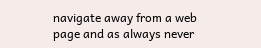navigate away from a web page and as always never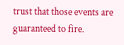trust that those events are guaranteed to fire.